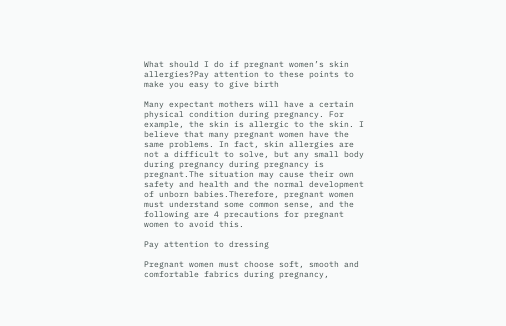What should I do if pregnant women’s skin allergies?Pay attention to these points to make you easy to give birth

Many expectant mothers will have a certain physical condition during pregnancy. For example, the skin is allergic to the skin. I believe that many pregnant women have the same problems. In fact, skin allergies are not a difficult to solve, but any small body during pregnancy during pregnancy is pregnant.The situation may cause their own safety and health and the normal development of unborn babies.Therefore, pregnant women must understand some common sense, and the following are 4 precautions for pregnant women to avoid this.

Pay attention to dressing

Pregnant women must choose soft, smooth and comfortable fabrics during pregnancy,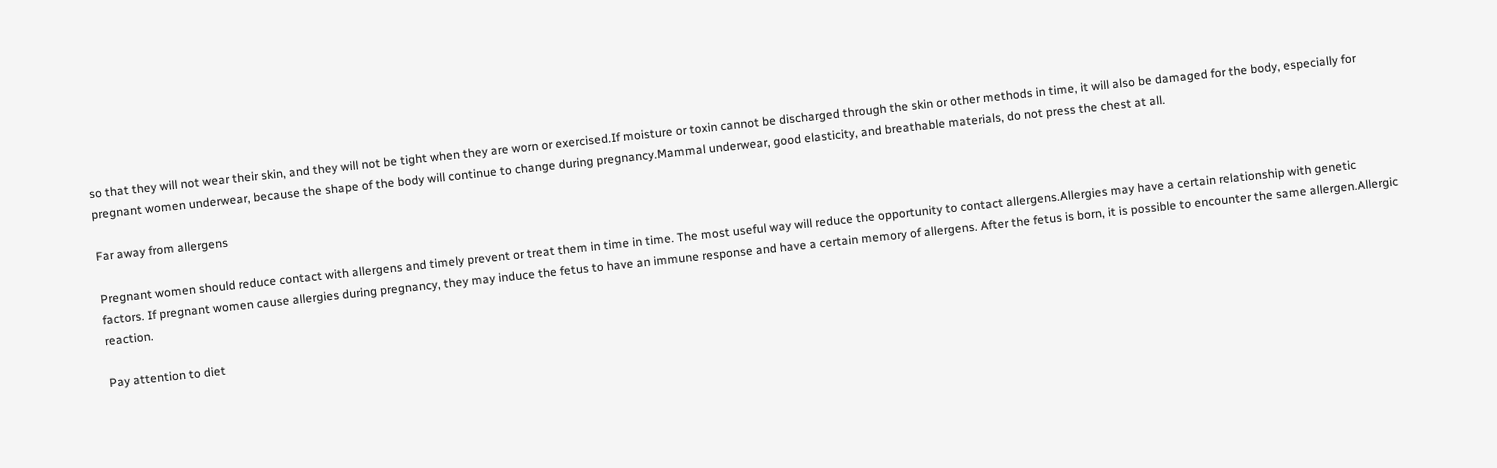so that they will not wear their skin, and they will not be tight when they are worn or exercised.If moisture or toxin cannot be discharged through the skin or other methods in time, it will also be damaged for the body, especially for pregnant women underwear, because the shape of the body will continue to change during pregnancy.Mammal underwear, good elasticity, and breathable materials, do not press the chest at all.

Far away from allergens

Pregnant women should reduce contact with allergens and timely prevent or treat them in time in time. The most useful way will reduce the opportunity to contact allergens.Allergies may have a certain relationship with genetic factors. If pregnant women cause allergies during pregnancy, they may induce the fetus to have an immune response and have a certain memory of allergens. After the fetus is born, it is possible to encounter the same allergen.Allergic reaction.

Pay attention to diet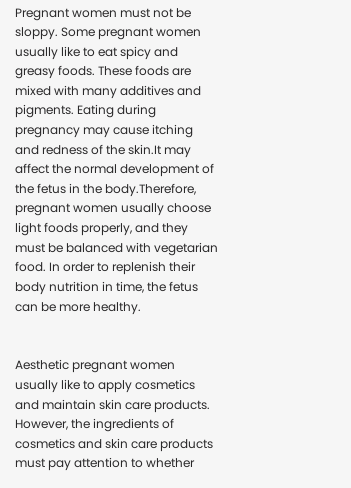Pregnant women must not be sloppy. Some pregnant women usually like to eat spicy and greasy foods. These foods are mixed with many additives and pigments. Eating during pregnancy may cause itching and redness of the skin.It may affect the normal development of the fetus in the body.Therefore, pregnant women usually choose light foods properly, and they must be balanced with vegetarian food. In order to replenish their body nutrition in time, the fetus can be more healthy.


Aesthetic pregnant women usually like to apply cosmetics and maintain skin care products. However, the ingredients of cosmetics and skin care products must pay attention to whether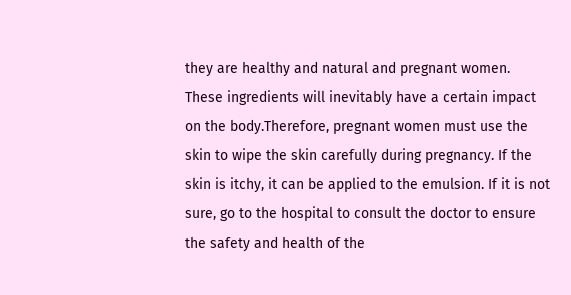they are healthy and natural and pregnant women. These ingredients will inevitably have a certain impact on the body.Therefore, pregnant women must use the skin to wipe the skin carefully during pregnancy. If the skin is itchy, it can be applied to the emulsion. If it is not sure, go to the hospital to consult the doctor to ensure the safety and health of the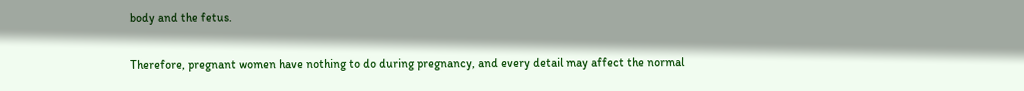body and the fetus.

Therefore, pregnant women have nothing to do during pregnancy, and every detail may affect the normal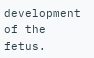development of the fetus.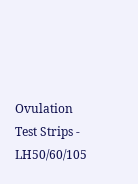Ovulation Test Strips - LH50/60/105